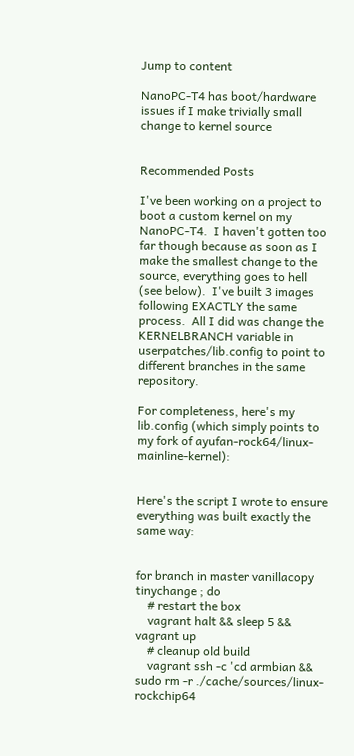Jump to content

NanoPC-T4 has boot/hardware issues if I make trivially small change to kernel source


Recommended Posts

I've been working on a project to boot a custom kernel on my NanoPC-T4.  I haven't gotten too far though because as soon as I make the smallest change to the source, everything goes to hell (see below).  I've built 3 images following EXACTLY the same process.  All I did was change the KERNELBRANCH variable in userpatches/lib.config to point to different branches in the same repository.

For completeness, here's my lib.config (which simply points to my fork of ayufan-rock64/linux-mainline-kernel):


Here's the script I wrote to ensure everything was built exactly the same way:


for branch in master vanillacopy tinychange ; do
    # restart the box
    vagrant halt && sleep 5 && vagrant up
    # cleanup old build
    vagrant ssh -c 'cd armbian && sudo rm -r ./cache/sources/linux-rockchip64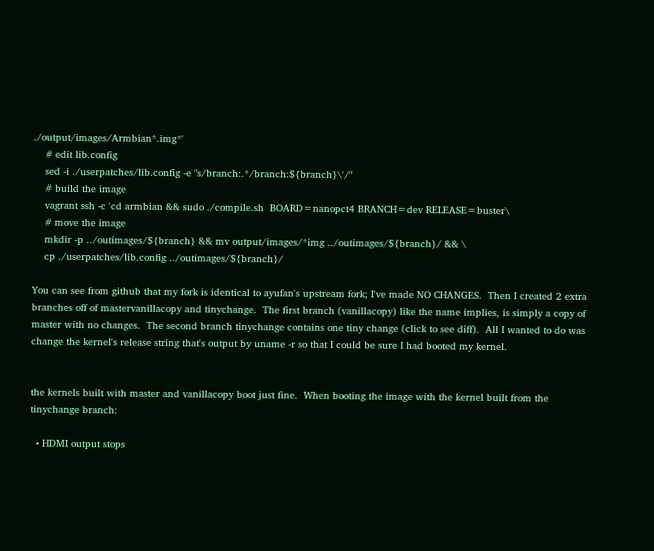./output/images/Armbian*.img*'
    # edit lib.config
    sed -i ./userpatches/lib.config -e "s/branch:.*/branch:${branch}\'/"
    # build the image
    vagrant ssh -c 'cd armbian && sudo ./compile.sh  BOARD=nanopct4 BRANCH=dev RELEASE=buster\
    # move the image
    mkdir -p ../outimages/${branch} && mv output/images/*img ../outimages/${branch}/ && \
    cp ./userpatches/lib.config ../outimages/${branch}/

You can see from github that my fork is identical to ayufan's upstream fork; I've made NO CHANGES.  Then I created 2 extra branches off of mastervanillacopy and tinychange.  The first branch (vanillacopy) like the name implies, is simply a copy of master with no changes.  The second branch tinychange contains one tiny change (click to see diff).  All I wanted to do was change the kernel's release string that's output by uname -r so that I could be sure I had booted my kernel.


the kernels built with master and vanillacopy boot just fine.  When booting the image with the kernel built from the tinychange branch:

  • HDMI output stops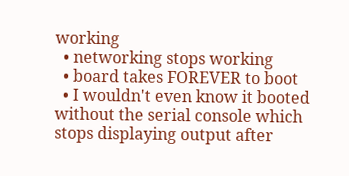working
  • networking stops working
  • board takes FOREVER to boot
  • I wouldn't even know it booted without the serial console which stops displaying output after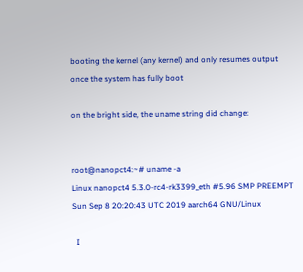booting the kernel (any kernel) and only resumes output once the system has fully boot

on the bright side, the uname string did change:


root@nanopct4:~# uname -a
Linux nanopct4 5.3.0-rc4-rk3399_eth #5.96 SMP PREEMPT Sun Sep 8 20:20:43 UTC 2019 aarch64 GNU/Linux

  I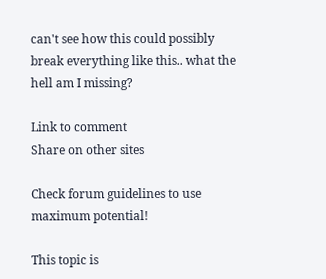can't see how this could possibly break everything like this.. what the hell am I missing?

Link to comment
Share on other sites

Check forum guidelines to use maximum potential!

This topic is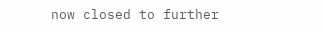now closed to further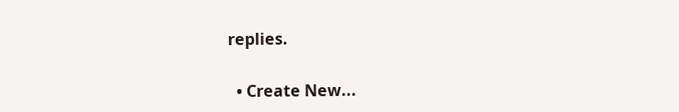replies.

  • Create New...